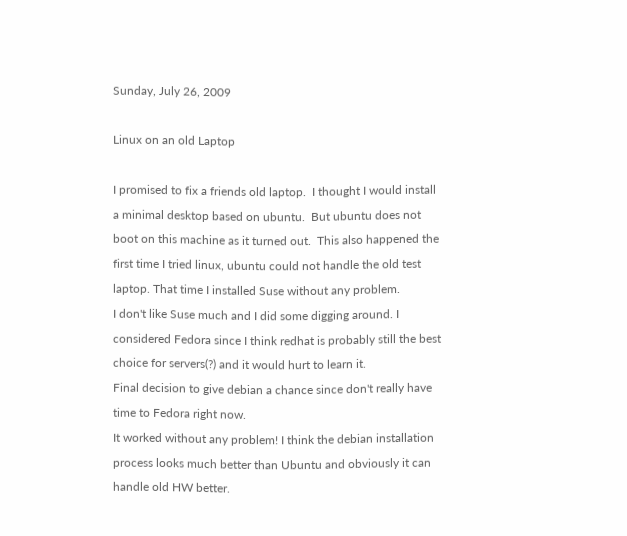Sunday, July 26, 2009

Linux on an old Laptop

I promised to fix a friends old laptop.  I thought I would install a minimal desktop based on ubuntu.  But ubuntu does not boot on this machine as it turned out.  This also happened the first time I tried linux, ubuntu could not handle the old test laptop. That time I installed Suse without any problem.
I don't like Suse much and I did some digging around. I considered Fedora since I think redhat is probably still the best choice for servers(?) and it would hurt to learn it.
Final decision to give debian a chance since don't really have time to Fedora right now.
It worked without any problem! I think the debian installation process looks much better than Ubuntu and obviously it can handle old HW better.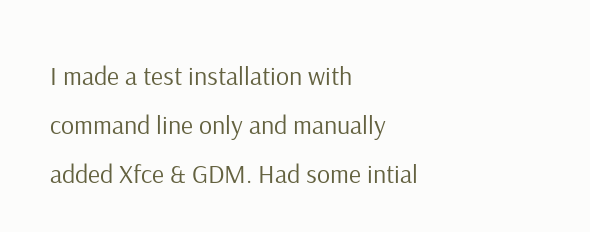I made a test installation with command line only and manually added Xfce & GDM. Had some intial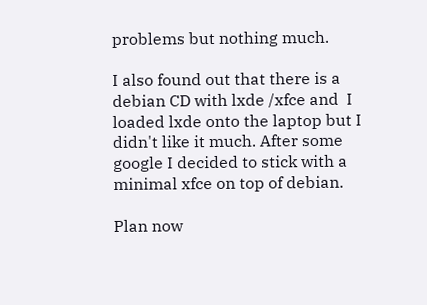problems but nothing much.

I also found out that there is a debian CD with lxde /xfce and  I loaded lxde onto the laptop but I didn't like it much. After some google I decided to stick with a minimal xfce on top of debian.

Plan now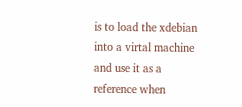is to load the xdebian into a virtal machine and use it as a reference when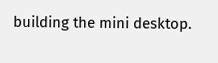building the mini desktop.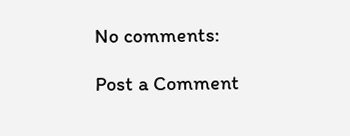No comments:

Post a Comment